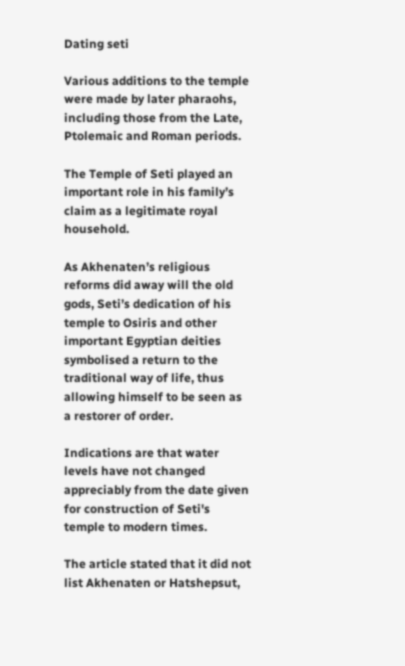Dating seti

Various additions to the temple were made by later pharaohs, including those from the Late, Ptolemaic and Roman periods.

The Temple of Seti played an important role in his family’s claim as a legitimate royal household.

As Akhenaten’s religious reforms did away will the old gods, Seti’s dedication of his temple to Osiris and other important Egyptian deities symbolised a return to the traditional way of life, thus allowing himself to be seen as a restorer of order.

Indications are that water levels have not changed appreciably from the date given for construction of Seti's temple to modern times.

The article stated that it did not list Akhenaten or Hatshepsut,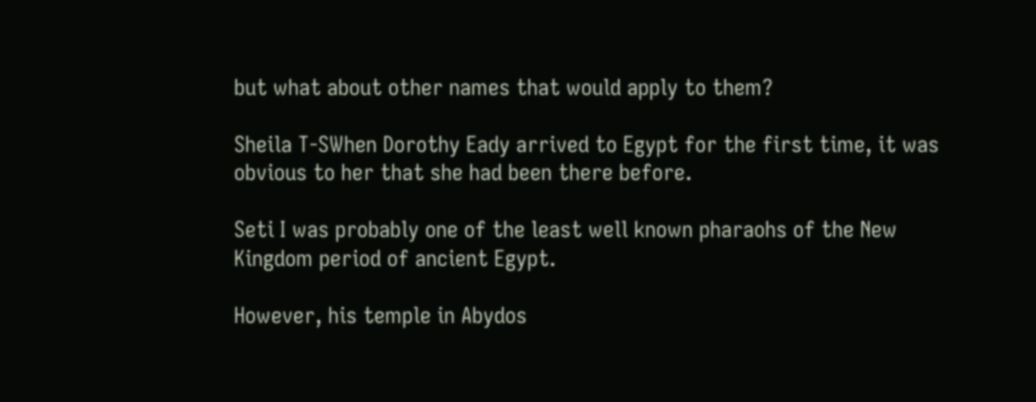but what about other names that would apply to them?

Sheila T-SWhen Dorothy Eady arrived to Egypt for the first time, it was obvious to her that she had been there before.

Seti I was probably one of the least well known pharaohs of the New Kingdom period of ancient Egypt.

However, his temple in Abydos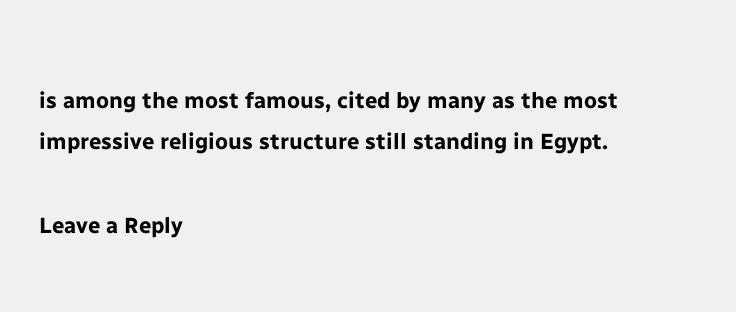is among the most famous, cited by many as the most impressive religious structure still standing in Egypt.

Leave a Reply